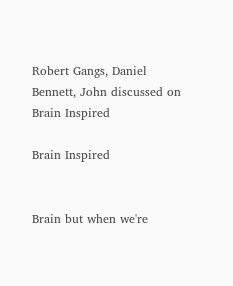Robert Gangs, Daniel Bennett, John discussed on Brain Inspired

Brain Inspired


Brain but when we're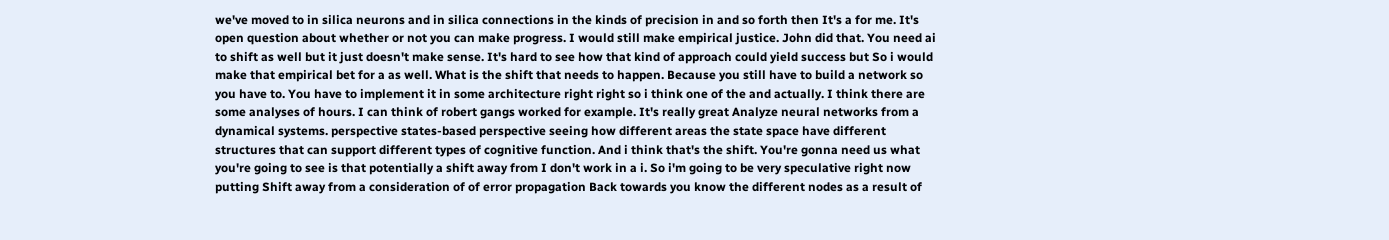we've moved to in silica neurons and in silica connections in the kinds of precision in and so forth then It's a for me. It's open question about whether or not you can make progress. I would still make empirical justice. John did that. You need ai to shift as well but it just doesn't make sense. It's hard to see how that kind of approach could yield success but So i would make that empirical bet for a as well. What is the shift that needs to happen. Because you still have to build a network so you have to. You have to implement it in some architecture right right so i think one of the and actually. I think there are some analyses of hours. I can think of robert gangs worked for example. It's really great Analyze neural networks from a dynamical systems. perspective states-based perspective seeing how different areas the state space have different structures that can support different types of cognitive function. And i think that's the shift. You're gonna need us what you're going to see is that potentially a shift away from I don't work in a i. So i'm going to be very speculative right now putting Shift away from a consideration of of error propagation Back towards you know the different nodes as a result of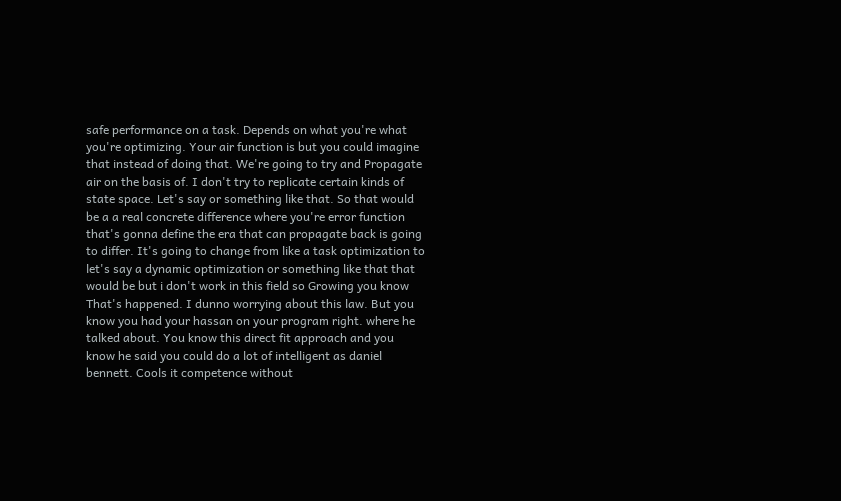safe performance on a task. Depends on what you're what you're optimizing. Your air function is but you could imagine that instead of doing that. We're going to try and Propagate air on the basis of. I don't try to replicate certain kinds of state space. Let's say or something like that. So that would be a a real concrete difference where you're error function that's gonna define the era that can propagate back is going to differ. It's going to change from like a task optimization to let's say a dynamic optimization or something like that that would be but i don't work in this field so Growing you know That's happened. I dunno worrying about this law. But you know you had your hassan on your program right. where he talked about. You know this direct fit approach and you know he said you could do a lot of intelligent as daniel bennett. Cools it competence without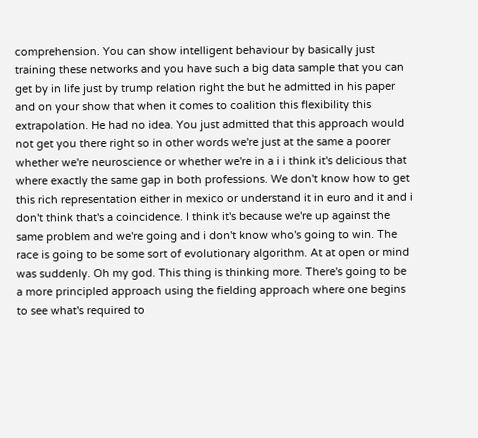comprehension. You can show intelligent behaviour by basically just training these networks and you have such a big data sample that you can get by in life just by trump relation right the but he admitted in his paper and on your show that when it comes to coalition this flexibility this extrapolation. He had no idea. You just admitted that this approach would not get you there right so in other words we're just at the same a poorer whether we're neuroscience or whether we're in a i i think it's delicious that where exactly the same gap in both professions. We don't know how to get this rich representation either in mexico or understand it in euro and it and i don't think that's a coincidence. I think it's because we're up against the same problem and we're going and i don't know who's going to win. The race is going to be some sort of evolutionary algorithm. At at open or mind was suddenly. Oh my god. This thing is thinking more. There's going to be a more principled approach using the fielding approach where one begins to see what's required to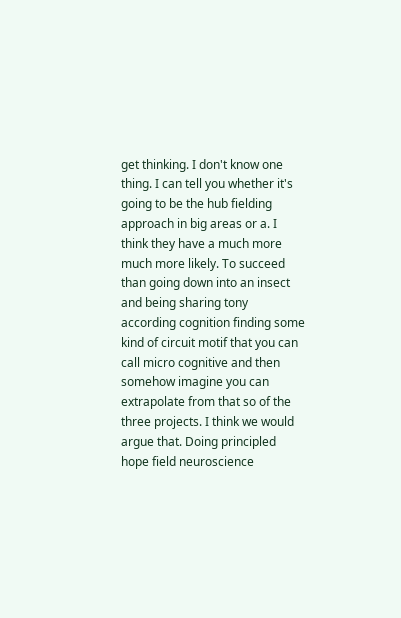get thinking. I don't know one thing. I can tell you whether it's going to be the hub fielding approach in big areas or a. I think they have a much more much more likely. To succeed than going down into an insect and being sharing tony according cognition finding some kind of circuit motif that you can call micro cognitive and then somehow imagine you can extrapolate from that so of the three projects. I think we would argue that. Doing principled hope field neuroscience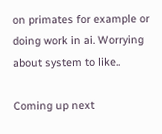on primates for example or doing work in ai. Worrying about system to like..

Coming up next